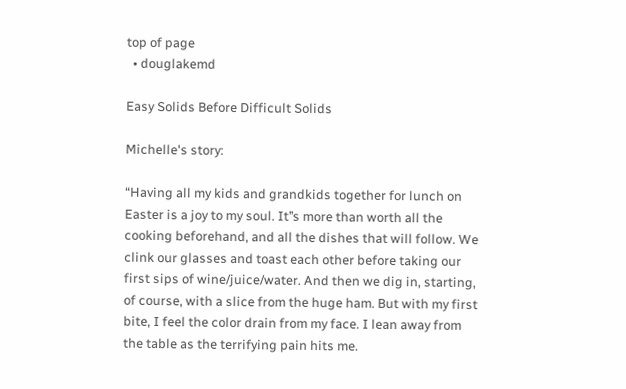top of page
  • douglakemd

Easy Solids Before Difficult Solids

Michelle's story:

“Having all my kids and grandkids together for lunch on Easter is a joy to my soul. It’’s more than worth all the cooking beforehand, and all the dishes that will follow. We clink our glasses and toast each other before taking our first sips of wine/juice/water. And then we dig in, starting, of course, with a slice from the huge ham. But with my first bite, I feel the color drain from my face. I lean away from the table as the terrifying pain hits me.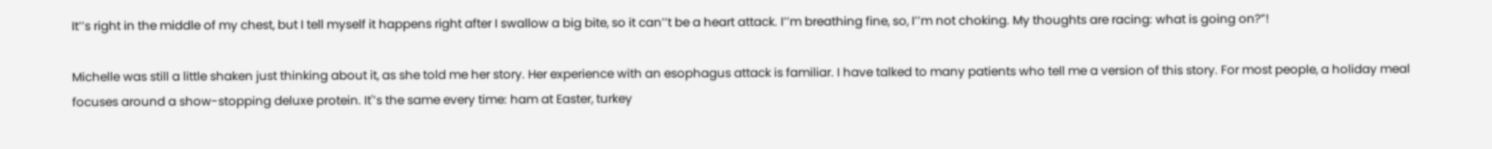It’’s right in the middle of my chest, but I tell myself it happens right after I swallow a big bite, so it can’’t be a heart attack. I’’m breathing fine, so, I’’m not choking. My thoughts are racing: what is going on?”!

Michelle was still a little shaken just thinking about it, as she told me her story. Her experience with an esophagus attack is familiar. I have talked to many patients who tell me a version of this story. For most people, a holiday meal focuses around a show-stopping deluxe protein. It'’s the same every time: ham at Easter, turkey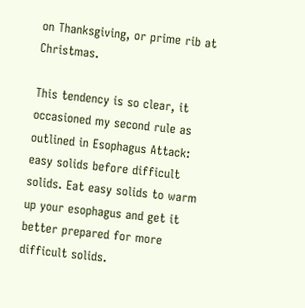on Thanksgiving, or prime rib at Christmas.

This tendency is so clear, it occasioned my second rule as outlined in Esophagus Attack: easy solids before difficult solids. Eat easy solids to warm up your esophagus and get it better prepared for more difficult solids.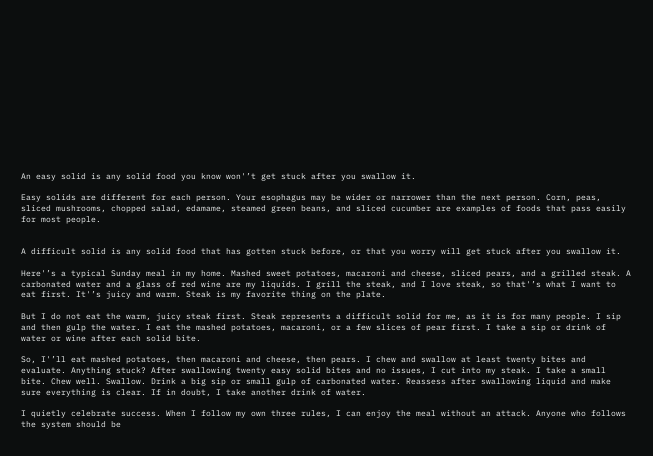An easy solid is any solid food you know won'’t get stuck after you swallow it.

Easy solids are different for each person. Your esophagus may be wider or narrower than the next person. Corn, peas, sliced mushrooms, chopped salad, edamame, steamed green beans, and sliced cucumber are examples of foods that pass easily for most people.


A difficult solid is any solid food that has gotten stuck before, or that you worry will get stuck after you swallow it.

Here'’s a typical Sunday meal in my home. Mashed sweet potatoes, macaroni and cheese, sliced pears, and a grilled steak. A carbonated water and a glass of red wine are my liquids. I grill the steak, and I love steak, so that'’s what I want to eat first. It'’s juicy and warm. Steak is my favorite thing on the plate.

But I do not eat the warm, juicy steak first. Steak represents a difficult solid for me, as it is for many people. I sip and then gulp the water. I eat the mashed potatoes, macaroni, or a few slices of pear first. I take a sip or drink of water or wine after each solid bite.

So, I'’ll eat mashed potatoes, then macaroni and cheese, then pears. I chew and swallow at least twenty bites and evaluate. Anything stuck? After swallowing twenty easy solid bites and no issues, I cut into my steak. I take a small bite. Chew well. Swallow. Drink a big sip or small gulp of carbonated water. Reassess after swallowing liquid and make sure everything is clear. If in doubt, I take another drink of water.

I quietly celebrate success. When I follow my own three rules, I can enjoy the meal without an attack. Anyone who follows the system should be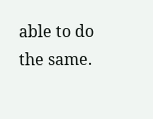able to do the same.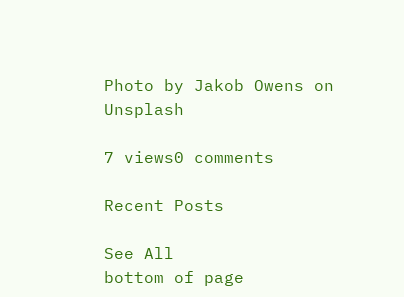Photo by Jakob Owens on Unsplash

7 views0 comments

Recent Posts

See All
bottom of page